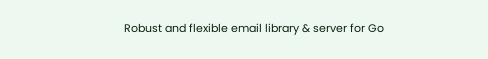Robust and flexible email library & server for Go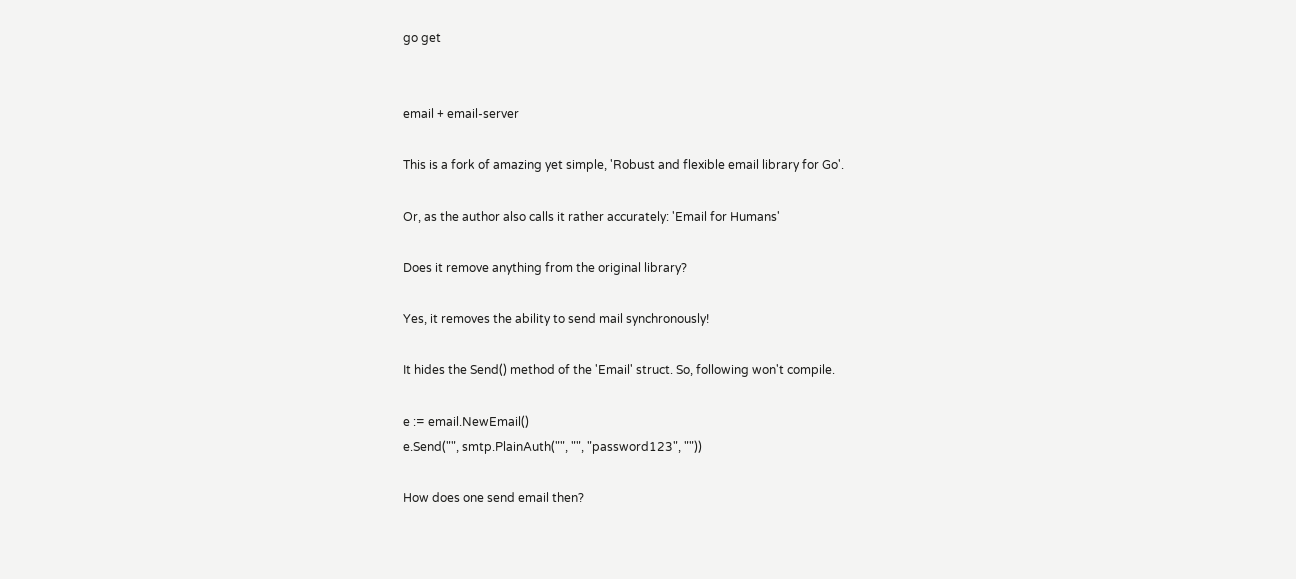go get


email + email-server

This is a fork of amazing yet simple, 'Robust and flexible email library for Go'.

Or, as the author also calls it rather accurately: 'Email for Humans'

Does it remove anything from the original library?

Yes, it removes the ability to send mail synchronously!

It hides the Send() method of the 'Email' struct. So, following won't compile.

e := email.NewEmail()
e.Send("", smtp.PlainAuth("", "", "password123", ""))

How does one send email then?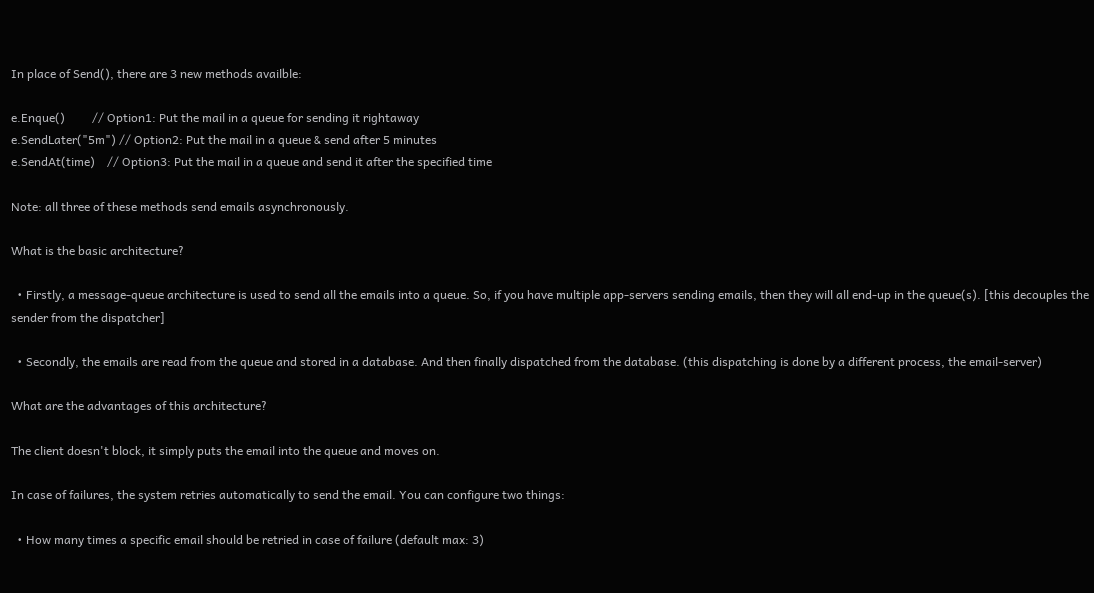In place of Send(), there are 3 new methods availble:

e.Enque()         // Option1: Put the mail in a queue for sending it rightaway
e.SendLater("5m") // Option2: Put the mail in a queue & send after 5 minutes
e.SendAt(time)    // Option3: Put the mail in a queue and send it after the specified time

Note: all three of these methods send emails asynchronously.

What is the basic architecture?

  • Firstly, a message-queue architecture is used to send all the emails into a queue. So, if you have multiple app-servers sending emails, then they will all end-up in the queue(s). [this decouples the sender from the dispatcher]

  • Secondly, the emails are read from the queue and stored in a database. And then finally dispatched from the database. (this dispatching is done by a different process, the email-server)

What are the advantages of this architecture?

The client doesn't block, it simply puts the email into the queue and moves on.

In case of failures, the system retries automatically to send the email. You can configure two things:

  • How many times a specific email should be retried in case of failure (default max: 3)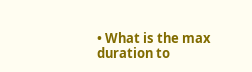• What is the max duration to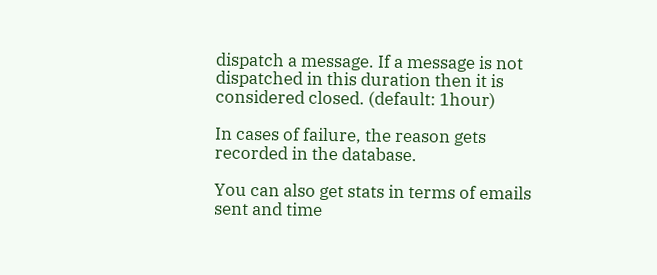dispatch a message. If a message is not dispatched in this duration then it is considered closed. (default: 1hour)

In cases of failure, the reason gets recorded in the database.

You can also get stats in terms of emails sent and time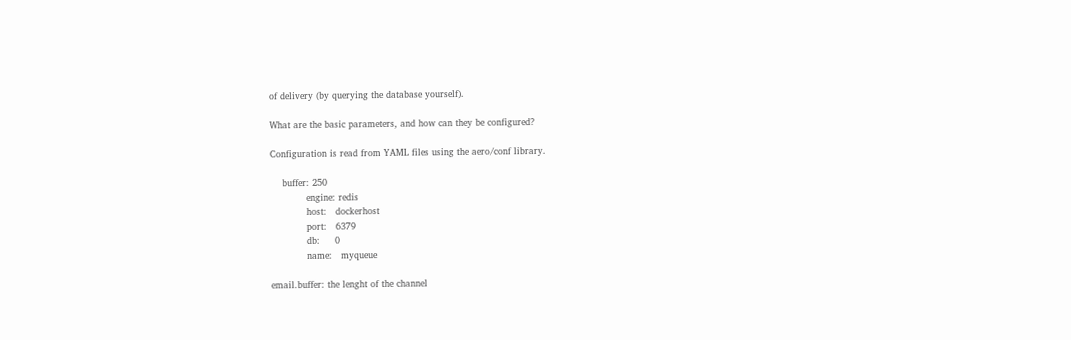of delivery (by querying the database yourself).

What are the basic parameters, and how can they be configured?

Configuration is read from YAML files using the aero/conf library.

    buffer: 250
            engine: redis
            host:   dockerhost
            port:   6379
            db:     0
            name:   myqueue

email.buffer: the lenght of the channel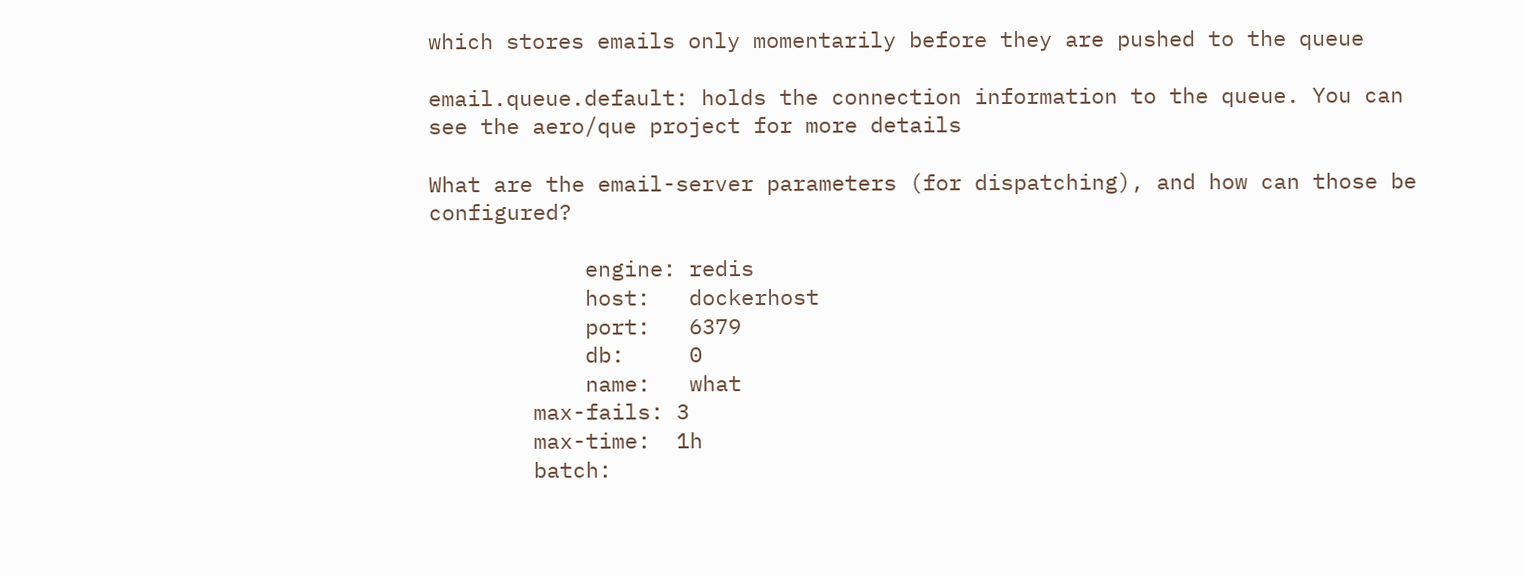which stores emails only momentarily before they are pushed to the queue

email.queue.default: holds the connection information to the queue. You can see the aero/que project for more details

What are the email-server parameters (for dispatching), and how can those be configured?

            engine: redis
            host:   dockerhost
            port:   6379
            db:     0
            name:   what
        max-fails: 3
        max-time:  1h
        batch: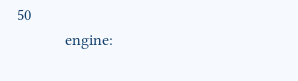50
            engine: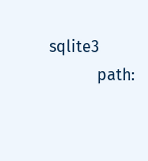sqlite3
            path: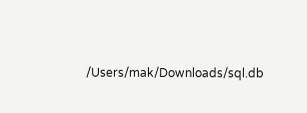/Users/mak/Downloads/sql.db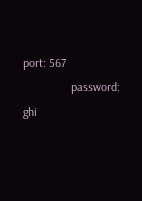port: 567
                password: ghi